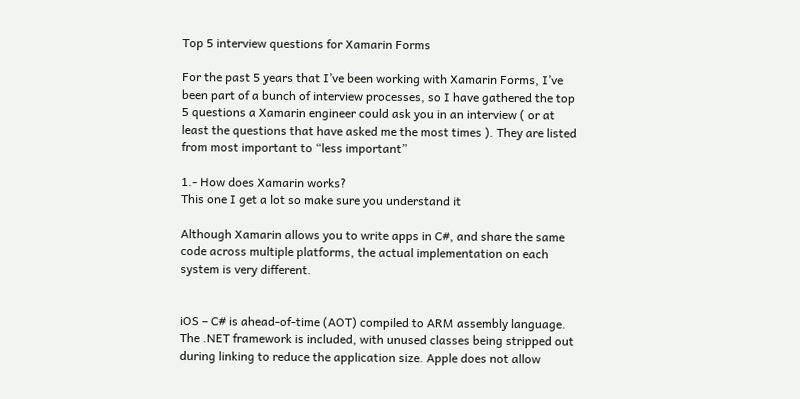Top 5 interview questions for Xamarin Forms

For the past 5 years that I’ve been working with Xamarin Forms, I’ve been part of a bunch of interview processes, so I have gathered the top 5 questions a Xamarin engineer could ask you in an interview ( or at least the questions that have asked me the most times ). They are listed from most important to “less important”

1.- How does Xamarin works?
This one I get a lot so make sure you understand it

Although Xamarin allows you to write apps in C#, and share the same code across multiple platforms, the actual implementation on each system is very different.


iOS – C# is ahead-of-time (AOT) compiled to ARM assembly language. The .NET framework is included, with unused classes being stripped out during linking to reduce the application size. Apple does not allow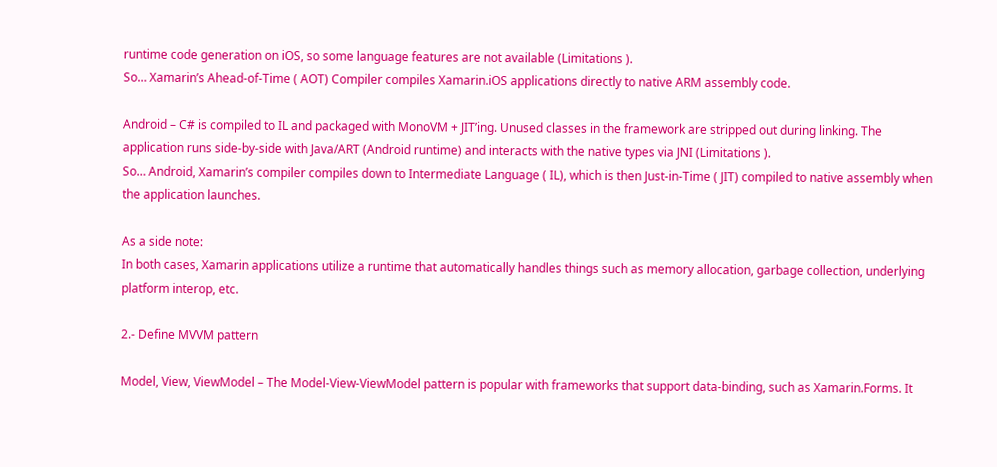runtime code generation on iOS, so some language features are not available (Limitations ).
So… Xamarin’s Ahead-of-Time ( AOT) Compiler compiles Xamarin.iOS applications directly to native ARM assembly code.

Android – C# is compiled to IL and packaged with MonoVM + JIT’ing. Unused classes in the framework are stripped out during linking. The application runs side-by-side with Java/ART (Android runtime) and interacts with the native types via JNI (Limitations ).
So… Android, Xamarin’s compiler compiles down to Intermediate Language ( IL), which is then Just-in-Time ( JIT) compiled to native assembly when the application launches.

As a side note:
In both cases, Xamarin applications utilize a runtime that automatically handles things such as memory allocation, garbage collection, underlying platform interop, etc.

2.- Define MVVM pattern

Model, View, ViewModel – The Model-View-ViewModel pattern is popular with frameworks that support data-binding, such as Xamarin.Forms. It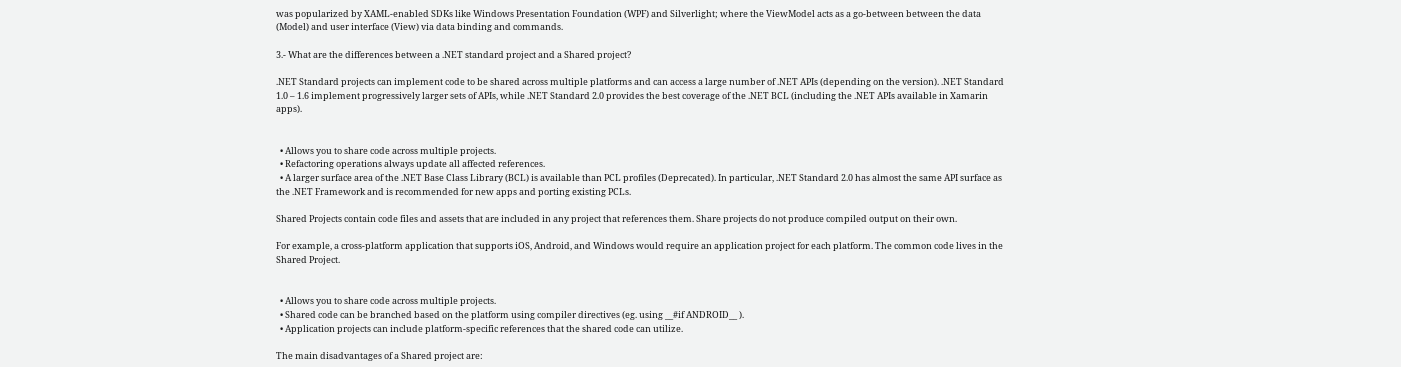was popularized by XAML-enabled SDKs like Windows Presentation Foundation (WPF) and Silverlight; where the ViewModel acts as a go-between between the data (Model) and user interface (View) via data binding and commands.

3.- What are the differences between a .NET standard project and a Shared project?

.NET Standard projects can implement code to be shared across multiple platforms and can access a large number of .NET APIs (depending on the version). .NET Standard 1.0 – 1.6 implement progressively larger sets of APIs, while .NET Standard 2.0 provides the best coverage of the .NET BCL (including the .NET APIs available in Xamarin apps).


  • Allows you to share code across multiple projects.
  • Refactoring operations always update all affected references.
  • A larger surface area of the .NET Base Class Library (BCL) is available than PCL profiles (Deprecated). In particular, .NET Standard 2.0 has almost the same API surface as the .NET Framework and is recommended for new apps and porting existing PCLs.

Shared Projects contain code files and assets that are included in any project that references them. Share projects do not produce compiled output on their own.

For example, a cross-platform application that supports iOS, Android, and Windows would require an application project for each platform. The common code lives in the Shared Project.


  • Allows you to share code across multiple projects.
  • Shared code can be branched based on the platform using compiler directives (eg. using __#if ANDROID__ ).
  • Application projects can include platform-specific references that the shared code can utilize.

The main disadvantages of a Shared project are: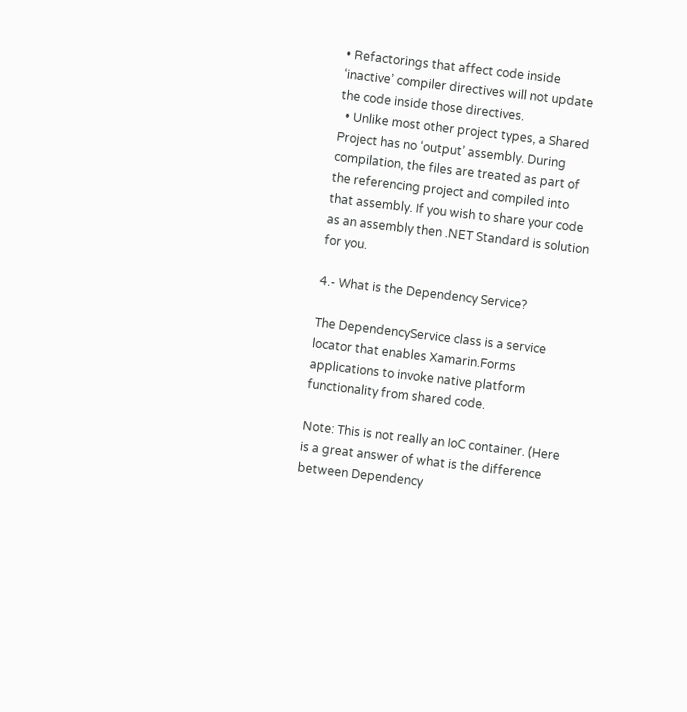• Refactorings that affect code inside ‘inactive’ compiler directives will not update the code inside those directives.
  • Unlike most other project types, a Shared Project has no ‘output’ assembly. During compilation, the files are treated as part of the referencing project and compiled into that assembly. If you wish to share your code as an assembly then .NET Standard is solution for you.

4.- What is the Dependency Service?

The DependencyService class is a service locator that enables Xamarin.Forms applications to invoke native platform functionality from shared code.

Note: This is not really an IoC container. (Here is a great answer of what is the difference between Dependency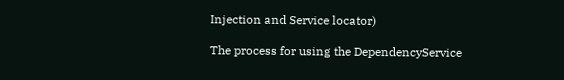Injection and Service locator)

The process for using the DependencyService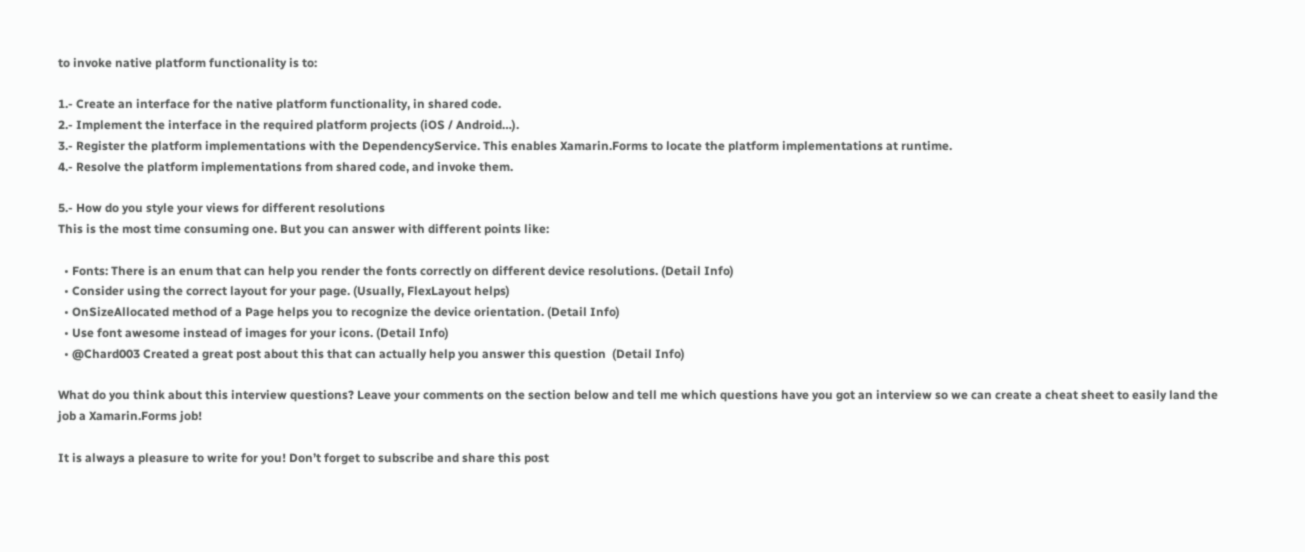to invoke native platform functionality is to:

1.- Create an interface for the native platform functionality, in shared code.
2.- Implement the interface in the required platform projects (iOS / Android…).
3.- Register the platform implementations with the DependencyService. This enables Xamarin.Forms to locate the platform implementations at runtime.
4.- Resolve the platform implementations from shared code, and invoke them.

5.- How do you style your views for different resolutions
This is the most time consuming one. But you can answer with different points like:

  • Fonts: There is an enum that can help you render the fonts correctly on different device resolutions. (Detail Info)
  • Consider using the correct layout for your page. (Usually, FlexLayout helps)
  • OnSizeAllocated method of a Page helps you to recognize the device orientation. (Detail Info)
  • Use font awesome instead of images for your icons. (Detail Info)
  • @Chard003 Created a great post about this that can actually help you answer this question  (Detail Info)

What do you think about this interview questions? Leave your comments on the section below and tell me which questions have you got an interview so we can create a cheat sheet to easily land the job a Xamarin.Forms job!

It is always a pleasure to write for you! Don’t forget to subscribe and share this post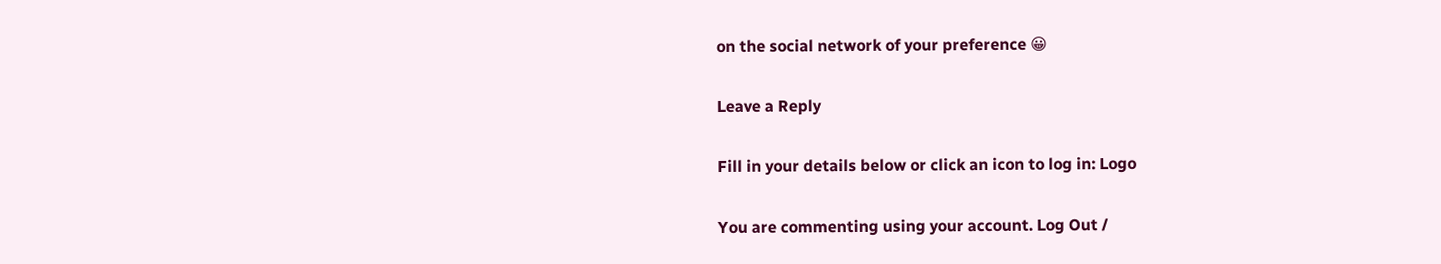on the social network of your preference 😀

Leave a Reply

Fill in your details below or click an icon to log in: Logo

You are commenting using your account. Log Out /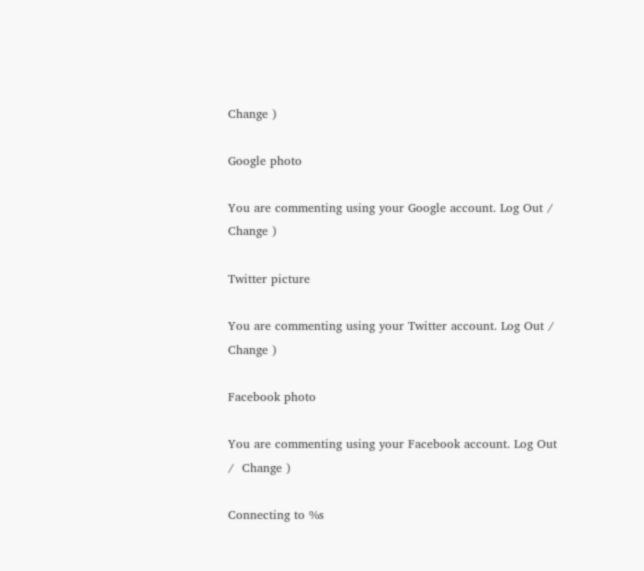Change )

Google photo

You are commenting using your Google account. Log Out /  Change )

Twitter picture

You are commenting using your Twitter account. Log Out /  Change )

Facebook photo

You are commenting using your Facebook account. Log Out /  Change )

Connecting to %s